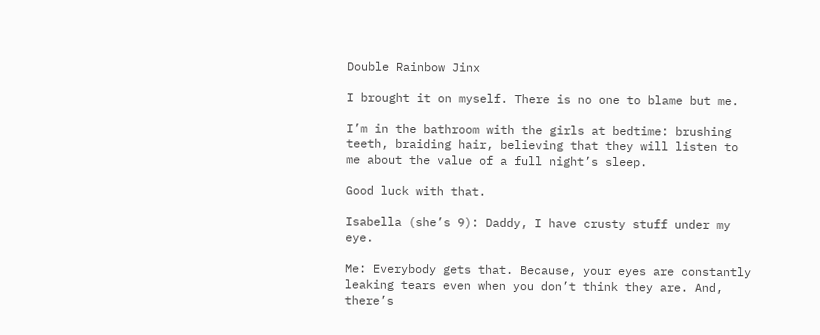Double Rainbow Jinx

I brought it on myself. There is no one to blame but me.

I’m in the bathroom with the girls at bedtime: brushing teeth, braiding hair, believing that they will listen to me about the value of a full night’s sleep.

Good luck with that.

Isabella (she’s 9): Daddy, I have crusty stuff under my eye.

Me: Everybody gets that. Because, your eyes are constantly leaking tears even when you don’t think they are. And, there’s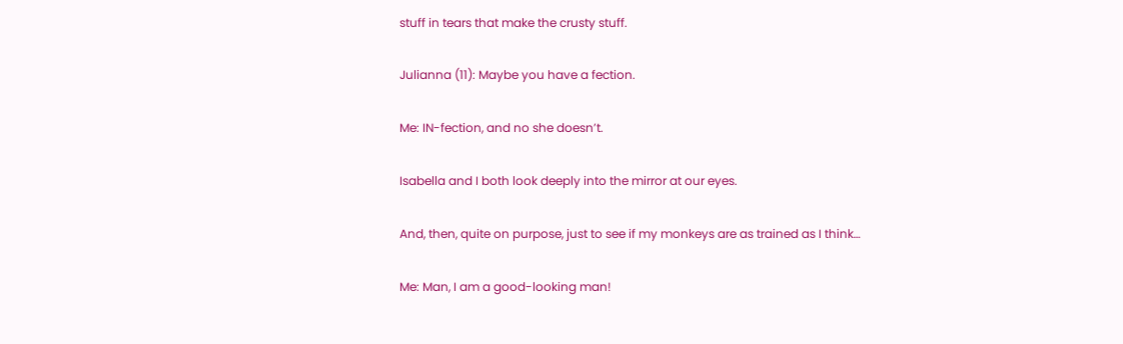stuff in tears that make the crusty stuff.

Julianna (11): Maybe you have a fection.

Me: IN-fection, and no she doesn’t.

Isabella and I both look deeply into the mirror at our eyes.

And, then, quite on purpose, just to see if my monkeys are as trained as I think…

Me: Man, I am a good-looking man!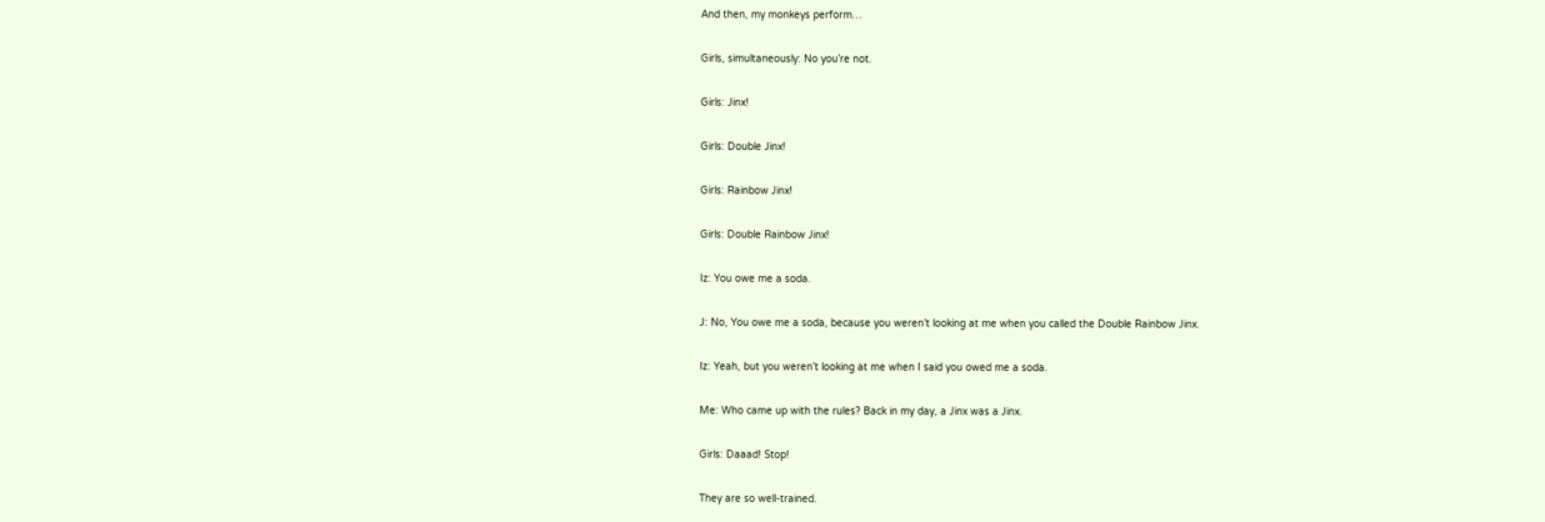And then, my monkeys perform…

Girls, simultaneously: No you’re not.

Girls: Jinx!

Girls: Double Jinx!

Girls: Rainbow Jinx!

Girls: Double Rainbow Jinx!

Iz: You owe me a soda.

J: No, You owe me a soda, because you weren’t looking at me when you called the Double Rainbow Jinx.

Iz: Yeah, but you weren’t looking at me when I said you owed me a soda.

Me: Who came up with the rules? Back in my day, a Jinx was a Jinx.

Girls: Daaad! Stop!

They are so well-trained.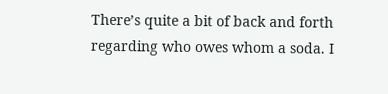There’s quite a bit of back and forth regarding who owes whom a soda. I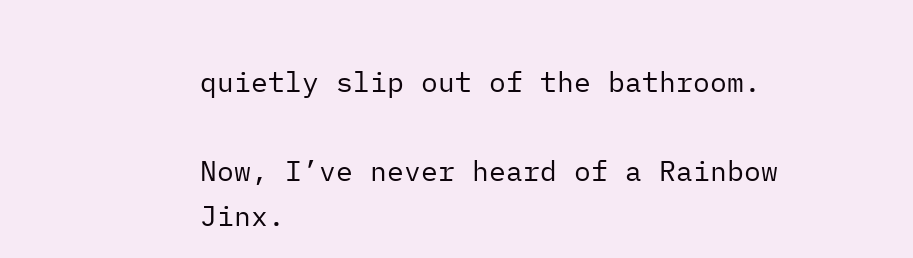quietly slip out of the bathroom.

Now, I’ve never heard of a Rainbow Jinx.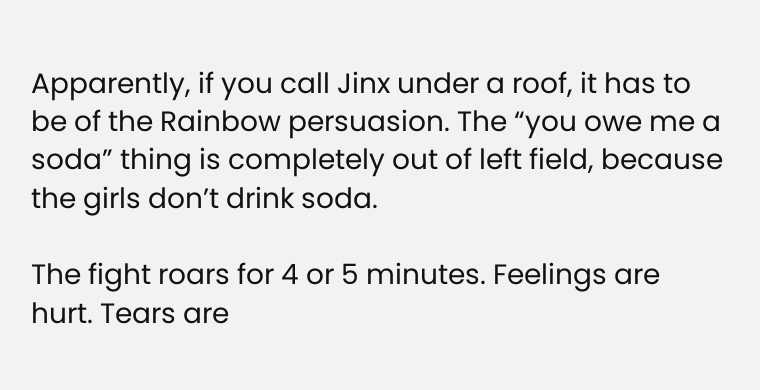Apparently, if you call Jinx under a roof, it has to be of the Rainbow persuasion. The “you owe me a soda” thing is completely out of left field, because the girls don’t drink soda.

The fight roars for 4 or 5 minutes. Feelings are hurt. Tears are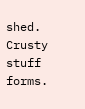shed. Crusty stuff forms.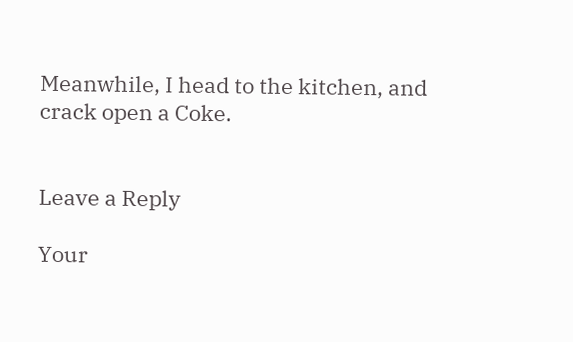Meanwhile, I head to the kitchen, and crack open a Coke.


Leave a Reply

Your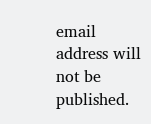email address will not be published.